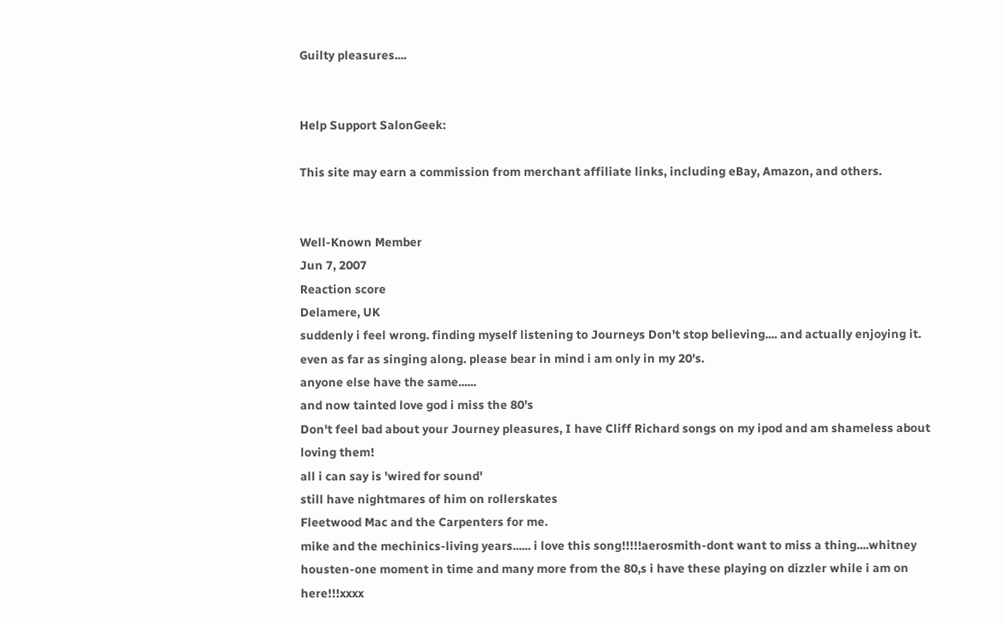Guilty pleasures....


Help Support SalonGeek:

This site may earn a commission from merchant affiliate links, including eBay, Amazon, and others.


Well-Known Member
Jun 7, 2007
Reaction score
Delamere, UK
suddenly i feel wrong. finding myself listening to Journeys Don't stop believing.... and actually enjoying it. even as far as singing along. please bear in mind i am only in my 20's.
anyone else have the same......
and now tainted love god i miss the 80's
Don't feel bad about your Journey pleasures, I have Cliff Richard songs on my ipod and am shameless about loving them!
all i can say is 'wired for sound'
still have nightmares of him on rollerskates
Fleetwood Mac and the Carpenters for me.
mike and the mechinics-living years...... i love this song!!!!!aerosmith-dont want to miss a thing....whitney housten-one moment in time and many more from the 80,s i have these playing on dizzler while i am on here!!!xxxx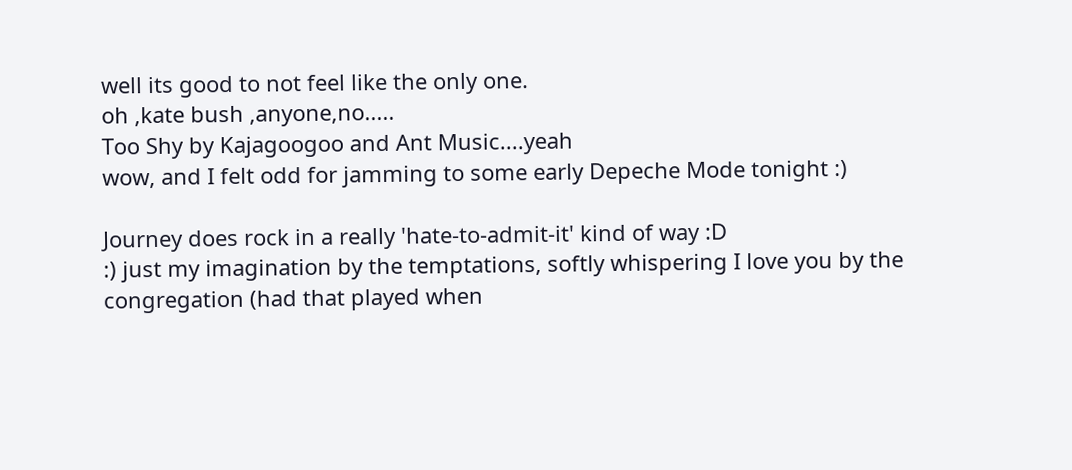well its good to not feel like the only one.
oh ,kate bush ,anyone,no.....
Too Shy by Kajagoogoo and Ant Music....yeah
wow, and I felt odd for jamming to some early Depeche Mode tonight :)

Journey does rock in a really 'hate-to-admit-it' kind of way :D
:) just my imagination by the temptations, softly whispering I love you by the congregation (had that played when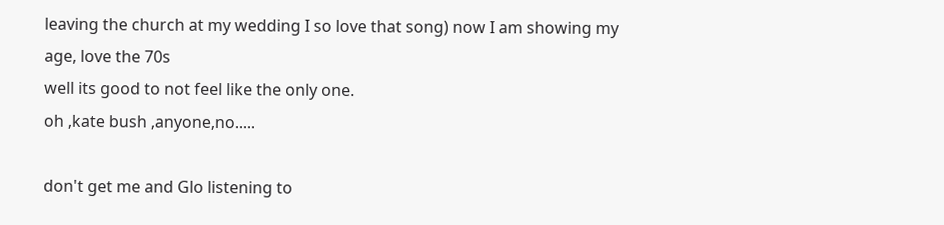leaving the church at my wedding I so love that song) now I am showing my age, love the 70s
well its good to not feel like the only one.
oh ,kate bush ,anyone,no.....

don't get me and Glo listening to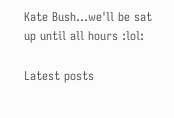Kate Bush...we'll be sat up until all hours :lol:

Latest posts